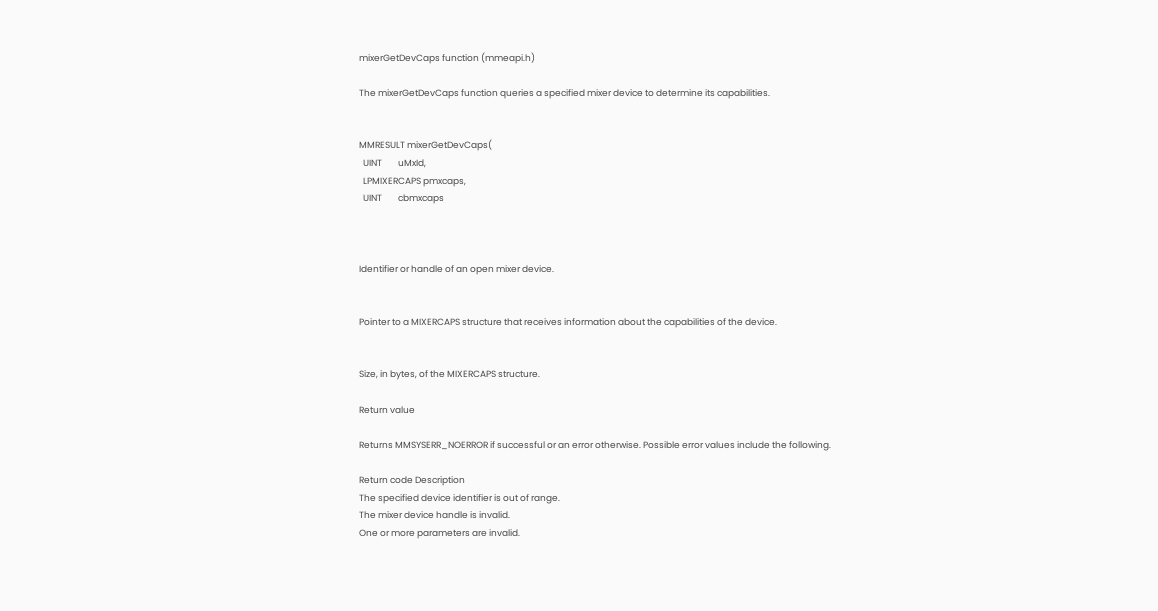mixerGetDevCaps function (mmeapi.h)

The mixerGetDevCaps function queries a specified mixer device to determine its capabilities.


MMRESULT mixerGetDevCaps(
  UINT        uMxId,
  LPMIXERCAPS pmxcaps,
  UINT        cbmxcaps



Identifier or handle of an open mixer device.


Pointer to a MIXERCAPS structure that receives information about the capabilities of the device.


Size, in bytes, of the MIXERCAPS structure.

Return value

Returns MMSYSERR_NOERROR if successful or an error otherwise. Possible error values include the following.

Return code Description
The specified device identifier is out of range.
The mixer device handle is invalid.
One or more parameters are invalid.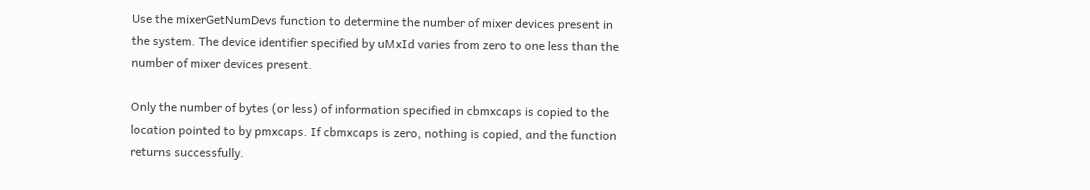Use the mixerGetNumDevs function to determine the number of mixer devices present in the system. The device identifier specified by uMxId varies from zero to one less than the number of mixer devices present.

Only the number of bytes (or less) of information specified in cbmxcaps is copied to the location pointed to by pmxcaps. If cbmxcaps is zero, nothing is copied, and the function returns successfully.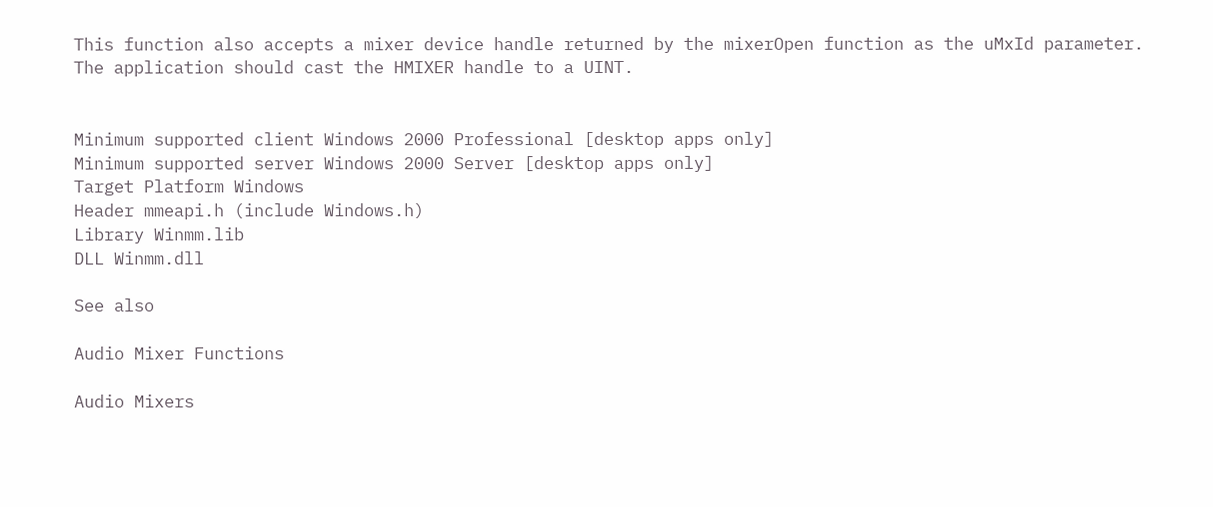This function also accepts a mixer device handle returned by the mixerOpen function as the uMxId parameter. The application should cast the HMIXER handle to a UINT.


Minimum supported client Windows 2000 Professional [desktop apps only]
Minimum supported server Windows 2000 Server [desktop apps only]
Target Platform Windows
Header mmeapi.h (include Windows.h)
Library Winmm.lib
DLL Winmm.dll

See also

Audio Mixer Functions

Audio Mixers